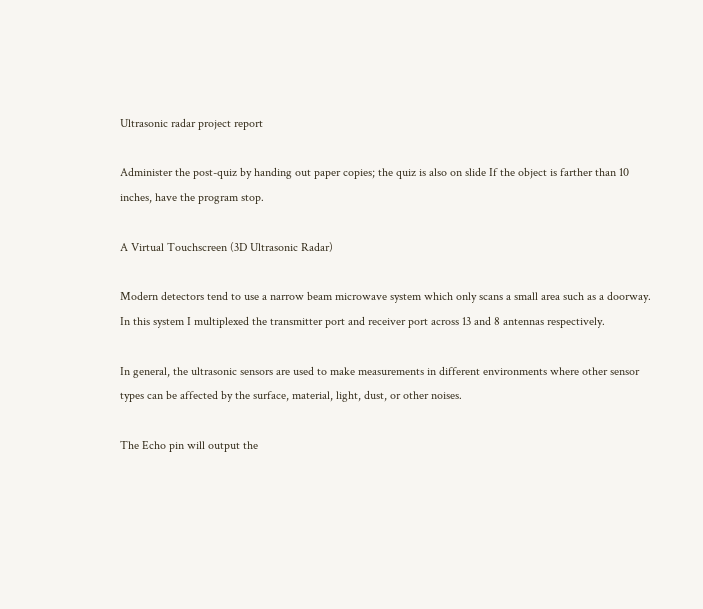Ultrasonic radar project report

Administer the post-quiz by handing out paper copies; the quiz is also on slide If the object is farther than 10 inches, have the program stop.

A Virtual Touchscreen (3D Ultrasonic Radar)

Modern detectors tend to use a narrow beam microwave system which only scans a small area such as a doorway. In this system I multiplexed the transmitter port and receiver port across 13 and 8 antennas respectively.

In general, the ultrasonic sensors are used to make measurements in different environments where other sensor types can be affected by the surface, material, light, dust, or other noises.

The Echo pin will output the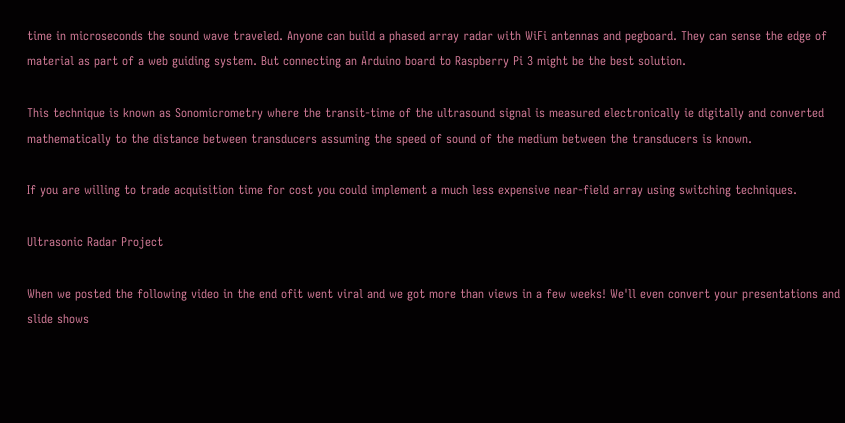time in microseconds the sound wave traveled. Anyone can build a phased array radar with WiFi antennas and pegboard. They can sense the edge of material as part of a web guiding system. But connecting an Arduino board to Raspberry Pi 3 might be the best solution.

This technique is known as Sonomicrometry where the transit-time of the ultrasound signal is measured electronically ie digitally and converted mathematically to the distance between transducers assuming the speed of sound of the medium between the transducers is known.

If you are willing to trade acquisition time for cost you could implement a much less expensive near-field array using switching techniques.

Ultrasonic Radar Project

When we posted the following video in the end ofit went viral and we got more than views in a few weeks! We'll even convert your presentations and slide shows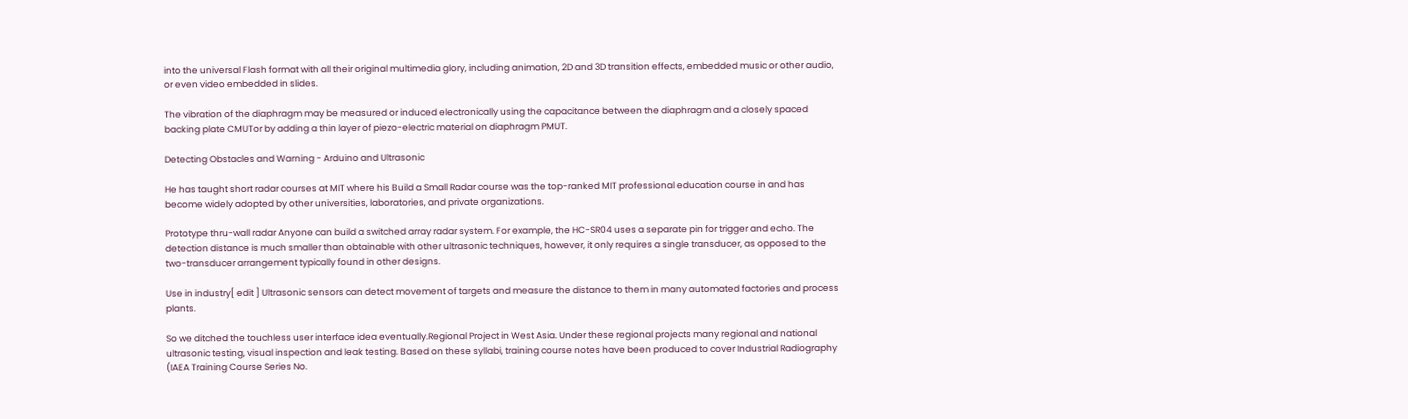into the universal Flash format with all their original multimedia glory, including animation, 2D and 3D transition effects, embedded music or other audio, or even video embedded in slides.

The vibration of the diaphragm may be measured or induced electronically using the capacitance between the diaphragm and a closely spaced backing plate CMUTor by adding a thin layer of piezo-electric material on diaphragm PMUT.

Detecting Obstacles and Warning - Arduino and Ultrasonic

He has taught short radar courses at MIT where his Build a Small Radar course was the top-ranked MIT professional education course in and has become widely adopted by other universities, laboratories, and private organizations.

Prototype thru-wall radar Anyone can build a switched array radar system. For example, the HC-SR04 uses a separate pin for trigger and echo. The detection distance is much smaller than obtainable with other ultrasonic techniques, however, it only requires a single transducer, as opposed to the two-transducer arrangement typically found in other designs.

Use in industry[ edit ] Ultrasonic sensors can detect movement of targets and measure the distance to them in many automated factories and process plants.

So we ditched the touchless user interface idea eventually.Regional Project in West Asia. Under these regional projects many regional and national ultrasonic testing, visual inspection and leak testing. Based on these syllabi, training course notes have been produced to cover Industrial Radiography (IAEA Training Course Series No.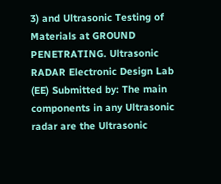3) and Ultrasonic Testing of Materials at GROUND PENETRATING. Ultrasonic RADAR Electronic Design Lab (EE) Submitted by: The main components in any Ultrasonic radar are the Ultrasonic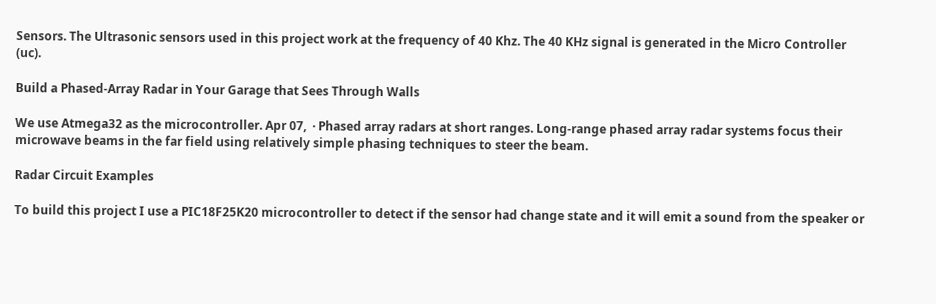Sensors. The Ultrasonic sensors used in this project work at the frequency of 40 Khz. The 40 KHz signal is generated in the Micro Controller (uc).

Build a Phased-Array Radar in Your Garage that Sees Through Walls

We use Atmega32 as the microcontroller. Apr 07,  · Phased array radars at short ranges. Long-range phased array radar systems focus their microwave beams in the far field using relatively simple phasing techniques to steer the beam.

Radar Circuit Examples

To build this project I use a PIC18F25K20 microcontroller to detect if the sensor had change state and it will emit a sound from the speaker or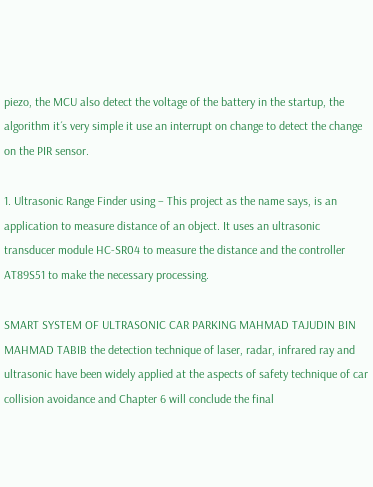piezo, the MCU also detect the voltage of the battery in the startup, the algorithm it´s very simple it use an interrupt on change to detect the change on the PIR sensor.

1. Ultrasonic Range Finder using – This project as the name says, is an application to measure distance of an object. It uses an ultrasonic transducer module HC-SR04 to measure the distance and the controller AT89S51 to make the necessary processing.

SMART SYSTEM OF ULTRASONIC CAR PARKING MAHMAD TAJUDIN BIN MAHMAD TABIB the detection technique of laser, radar, infrared ray and ultrasonic have been widely applied at the aspects of safety technique of car collision avoidance and Chapter 6 will conclude the final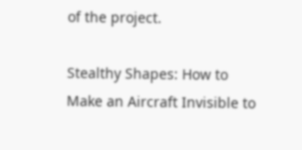of the project.

Stealthy Shapes: How to Make an Aircraft Invisible to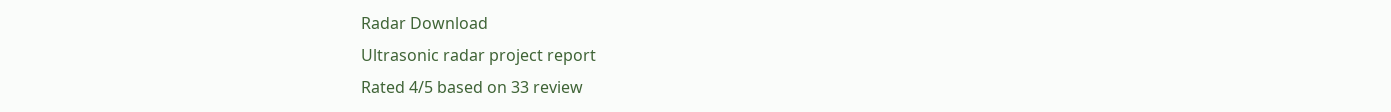Radar Download
Ultrasonic radar project report
Rated 4/5 based on 33 review